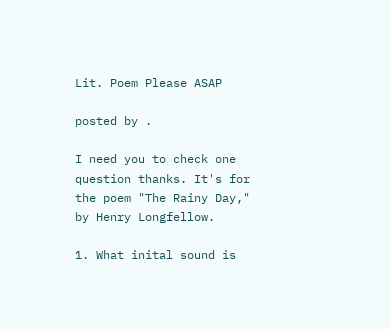Lit. Poem Please ASAP

posted by .

I need you to check one question thanks. It's for the poem "The Rainy Day," by Henry Longfellow.

1. What inital sound is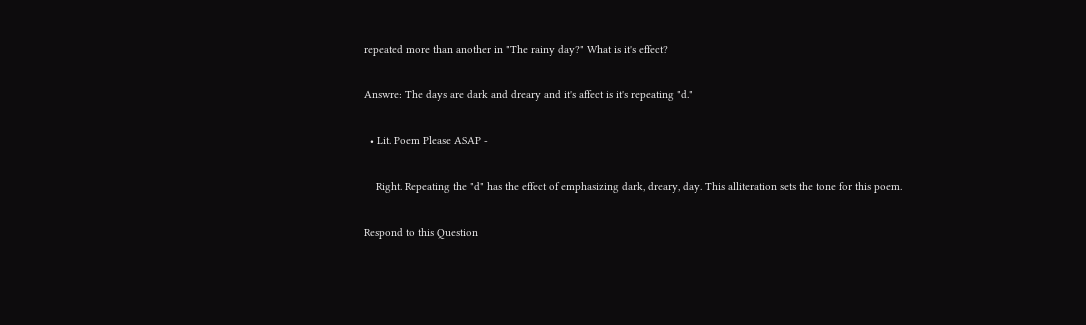repeated more than another in "The rainy day?" What is it's effect?

Answre: The days are dark and dreary and it's affect is it's repeating "d."

  • Lit. Poem Please ASAP -

    Right. Repeating the "d" has the effect of emphasizing dark, dreary, day. This alliteration sets the tone for this poem.

Respond to this Question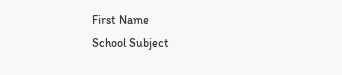First Name
School Subject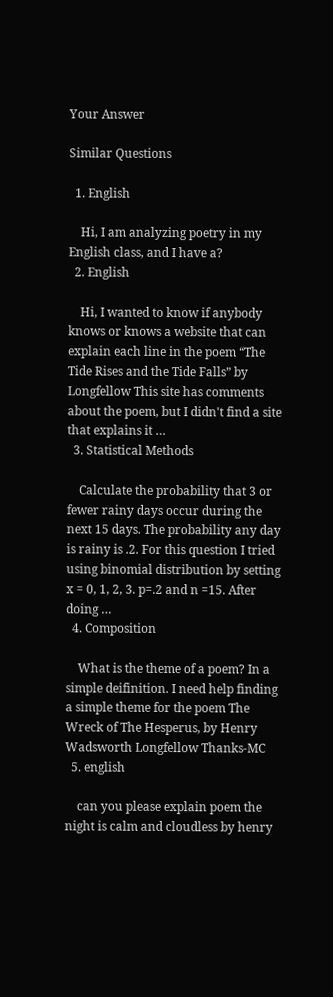Your Answer

Similar Questions

  1. English

    Hi, I am analyzing poetry in my English class, and I have a?
  2. English

    Hi, I wanted to know if anybody knows or knows a website that can explain each line in the poem “The Tide Rises and the Tide Falls” by Longfellow This site has comments about the poem, but I didn't find a site that explains it …
  3. Statistical Methods

    Calculate the probability that 3 or fewer rainy days occur during the next 15 days. The probability any day is rainy is .2. For this question I tried using binomial distribution by setting x = 0, 1, 2, 3. p=.2 and n =15. After doing …
  4. Composition

    What is the theme of a poem? In a simple deifinition. I need help finding a simple theme for the poem The Wreck of The Hesperus, by Henry Wadsworth Longfellow Thanks-MC
  5. english

    can you please explain poem the night is calm and cloudless by henry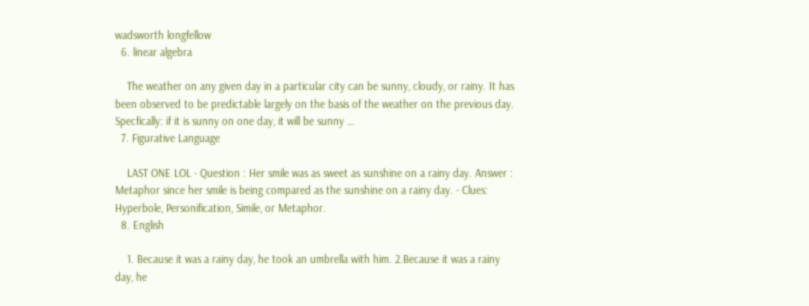wadsworth longfellow
  6. linear algebra

    The weather on any given day in a particular city can be sunny, cloudy, or rainy. It has been observed to be predictable largely on the basis of the weather on the previous day. Specfically: if it is sunny on one day, it will be sunny …
  7. Figurative Language

    LAST ONE LOL - Question : Her smile was as sweet as sunshine on a rainy day. Answer : Metaphor since her smile is being compared as the sunshine on a rainy day. - Clues: Hyperbole, Personification, Simile, or Metaphor.
  8. English

    1. Because it was a rainy day, he took an umbrella with him. 2.Because it was a rainy day, he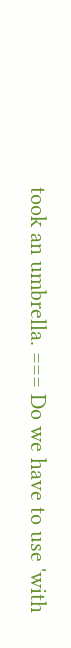took an umbrella. === Do we have to use 'with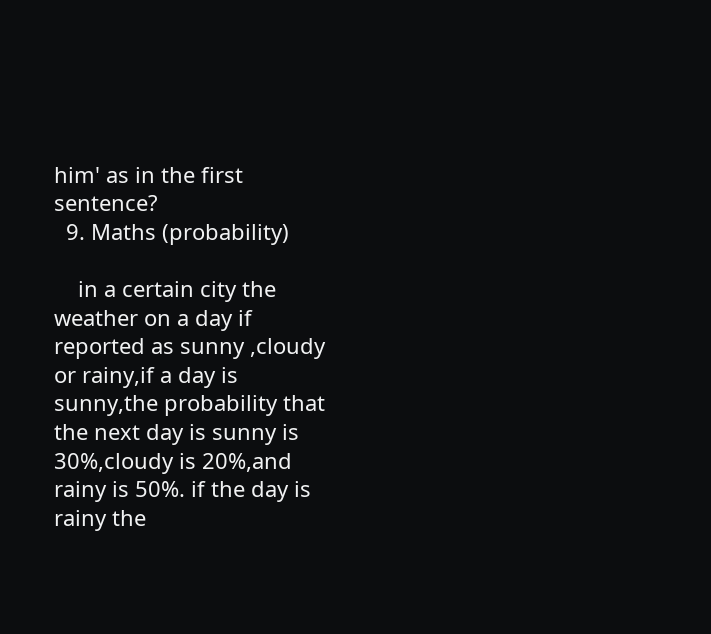him' as in the first sentence?
  9. Maths (probability)

    in a certain city the weather on a day if reported as sunny ,cloudy or rainy,if a day is sunny,the probability that the next day is sunny is 30%,cloudy is 20%,and rainy is 50%. if the day is rainy the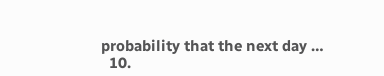probability that the next day …
  10.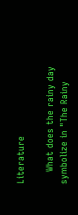Literature

    What does the rainy day symbolize in "The Rainy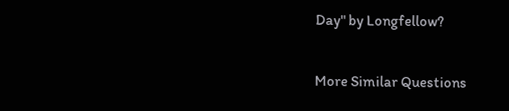Day" by Longfellow?

More Similar Questions